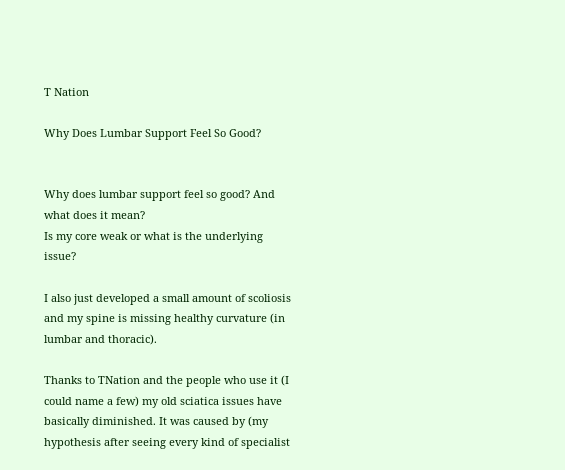T Nation

Why Does Lumbar Support Feel So Good?


Why does lumbar support feel so good? And what does it mean?
Is my core weak or what is the underlying issue?

I also just developed a small amount of scoliosis and my spine is missing healthy curvature (in lumbar and thoracic).

Thanks to TNation and the people who use it (I could name a few) my old sciatica issues have basically diminished. It was caused by (my hypothesis after seeing every kind of specialist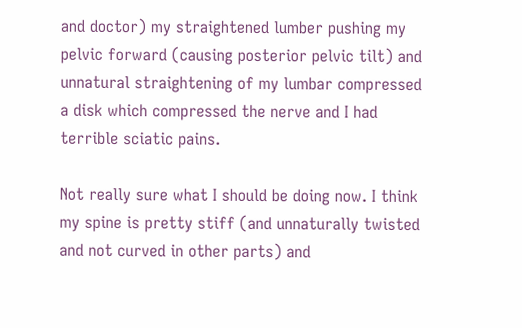and doctor) my straightened lumber pushing my pelvic forward (causing posterior pelvic tilt) and unnatural straightening of my lumbar compressed a disk which compressed the nerve and I had terrible sciatic pains.

Not really sure what I should be doing now. I think my spine is pretty stiff (and unnaturally twisted and not curved in other parts) and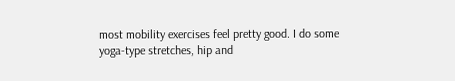most mobility exercises feel pretty good. I do some yoga-type stretches, hip and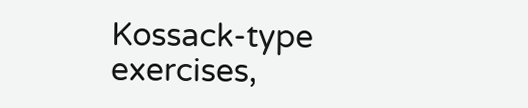Kossack-type exercises,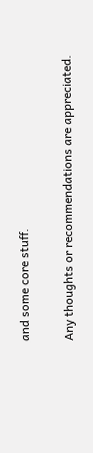and some core stuff.

Any thoughts or recommendations are appreciated.